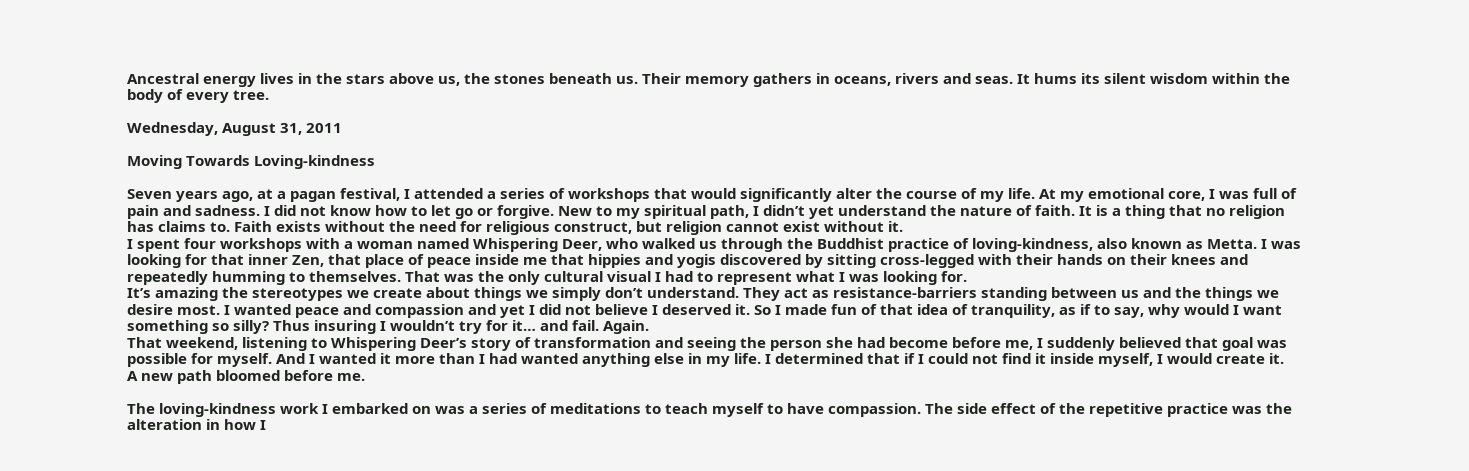Ancestral energy lives in the stars above us, the stones beneath us. Their memory gathers in oceans, rivers and seas. It hums its silent wisdom within the body of every tree.

Wednesday, August 31, 2011

Moving Towards Loving-kindness

Seven years ago, at a pagan festival, I attended a series of workshops that would significantly alter the course of my life. At my emotional core, I was full of pain and sadness. I did not know how to let go or forgive. New to my spiritual path, I didn’t yet understand the nature of faith. It is a thing that no religion has claims to. Faith exists without the need for religious construct, but religion cannot exist without it.
I spent four workshops with a woman named Whispering Deer, who walked us through the Buddhist practice of loving-kindness, also known as Metta. I was looking for that inner Zen, that place of peace inside me that hippies and yogis discovered by sitting cross-legged with their hands on their knees and repeatedly humming to themselves. That was the only cultural visual I had to represent what I was looking for.
It’s amazing the stereotypes we create about things we simply don’t understand. They act as resistance-barriers standing between us and the things we desire most. I wanted peace and compassion and yet I did not believe I deserved it. So I made fun of that idea of tranquility, as if to say, why would I want something so silly? Thus insuring I wouldn’t try for it… and fail. Again.
That weekend, listening to Whispering Deer’s story of transformation and seeing the person she had become before me, I suddenly believed that goal was possible for myself. And I wanted it more than I had wanted anything else in my life. I determined that if I could not find it inside myself, I would create it.
A new path bloomed before me.

The loving-kindness work I embarked on was a series of meditations to teach myself to have compassion. The side effect of the repetitive practice was the alteration in how I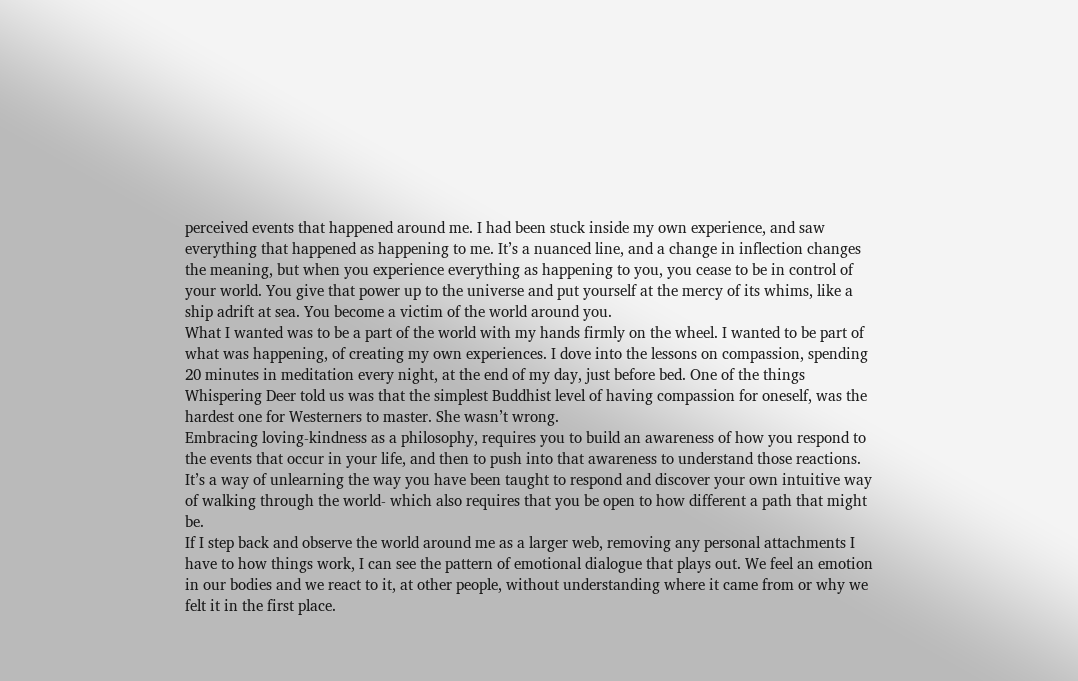perceived events that happened around me. I had been stuck inside my own experience, and saw everything that happened as happening to me. It’s a nuanced line, and a change in inflection changes the meaning, but when you experience everything as happening to you, you cease to be in control of your world. You give that power up to the universe and put yourself at the mercy of its whims, like a ship adrift at sea. You become a victim of the world around you.
What I wanted was to be a part of the world with my hands firmly on the wheel. I wanted to be part of what was happening, of creating my own experiences. I dove into the lessons on compassion, spending 20 minutes in meditation every night, at the end of my day, just before bed. One of the things Whispering Deer told us was that the simplest Buddhist level of having compassion for oneself, was the hardest one for Westerners to master. She wasn’t wrong.
Embracing loving-kindness as a philosophy, requires you to build an awareness of how you respond to the events that occur in your life, and then to push into that awareness to understand those reactions. It’s a way of unlearning the way you have been taught to respond and discover your own intuitive way of walking through the world- which also requires that you be open to how different a path that might be.
If I step back and observe the world around me as a larger web, removing any personal attachments I have to how things work, I can see the pattern of emotional dialogue that plays out. We feel an emotion in our bodies and we react to it, at other people, without understanding where it came from or why we felt it in the first place.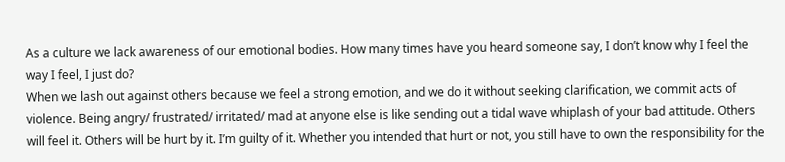As a culture we lack awareness of our emotional bodies. How many times have you heard someone say, I don’t know why I feel the way I feel, I just do?
When we lash out against others because we feel a strong emotion, and we do it without seeking clarification, we commit acts of violence. Being angry/ frustrated/ irritated/ mad at anyone else is like sending out a tidal wave whiplash of your bad attitude. Others will feel it. Others will be hurt by it. I’m guilty of it. Whether you intended that hurt or not, you still have to own the responsibility for the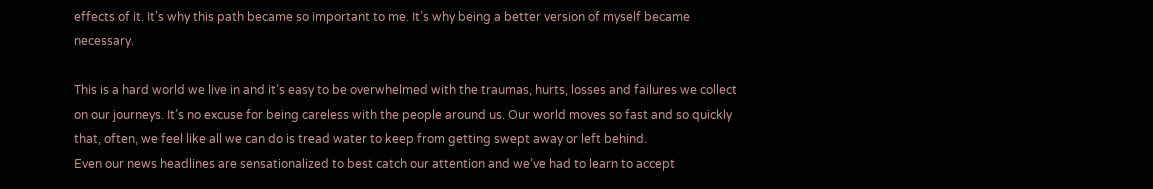effects of it. It’s why this path became so important to me. It’s why being a better version of myself became necessary.

This is a hard world we live in and it’s easy to be overwhelmed with the traumas, hurts, losses and failures we collect on our journeys. It’s no excuse for being careless with the people around us. Our world moves so fast and so quickly that, often, we feel like all we can do is tread water to keep from getting swept away or left behind.
Even our news headlines are sensationalized to best catch our attention and we’ve had to learn to accept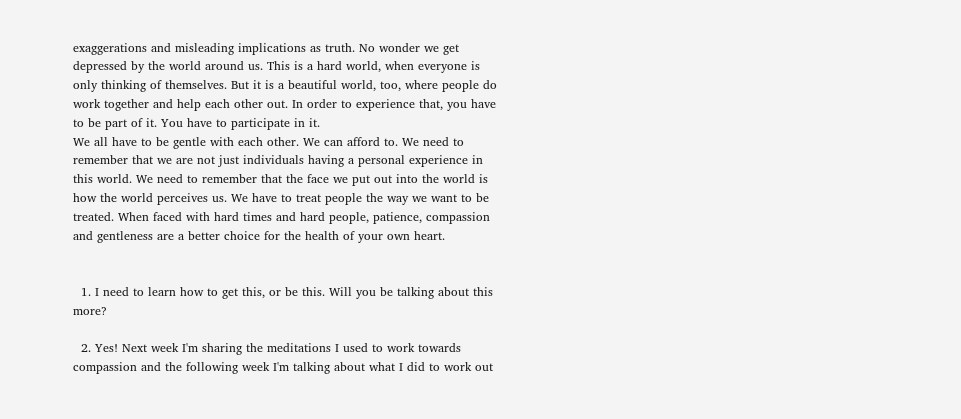exaggerations and misleading implications as truth. No wonder we get depressed by the world around us. This is a hard world, when everyone is only thinking of themselves. But it is a beautiful world, too, where people do work together and help each other out. In order to experience that, you have to be part of it. You have to participate in it.
We all have to be gentle with each other. We can afford to. We need to remember that we are not just individuals having a personal experience in this world. We need to remember that the face we put out into the world is how the world perceives us. We have to treat people the way we want to be treated. When faced with hard times and hard people, patience, compassion and gentleness are a better choice for the health of your own heart.


  1. I need to learn how to get this, or be this. Will you be talking about this more?

  2. Yes! Next week I'm sharing the meditations I used to work towards compassion and the following week I'm talking about what I did to work out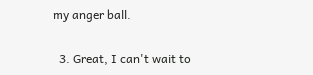my anger ball.

  3. Great, I can't wait to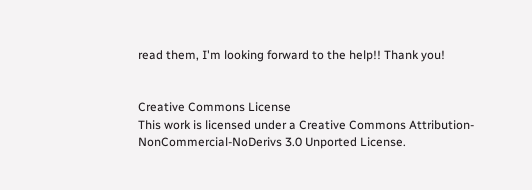read them, I'm looking forward to the help!! Thank you!


Creative Commons License
This work is licensed under a Creative Commons Attribution-NonCommercial-NoDerivs 3.0 Unported License.